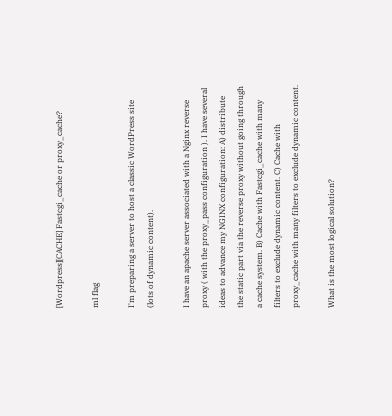[Wordpress][CACHE] Fastcgi_cache or proxy_cache?

ml flag

I'm preparing a server to host a classic WordPress site (lots of dynamic content).

I have an apache server associated with a Nginx reverse proxy ( with the proxy_pass configuration ). I have several ideas to advance my NGINX configuration: A) distribute the static part via the reverse proxy without going through a cache system. B) Cache with Fastcgi_cache with many filters to exclude dynamic content. C) Cache with proxy_cache with many filters to exclude dynamic content.

What is the most logical solution?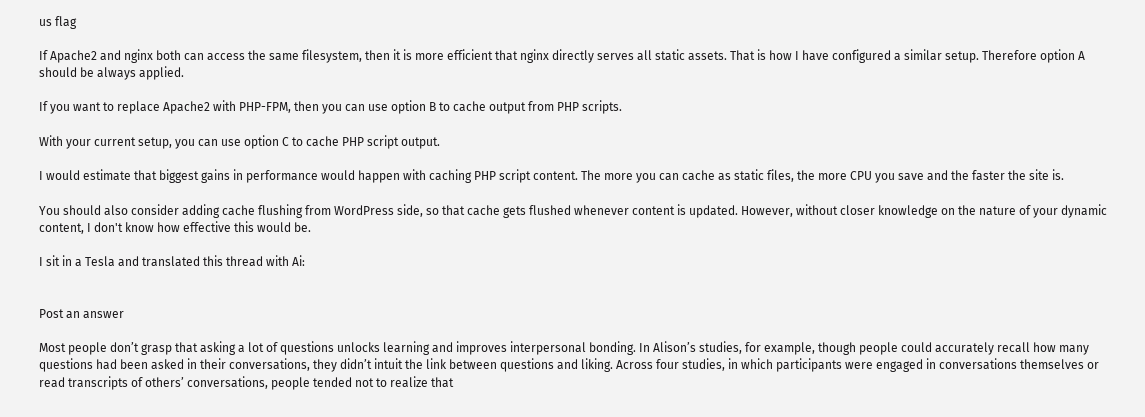us flag

If Apache2 and nginx both can access the same filesystem, then it is more efficient that nginx directly serves all static assets. That is how I have configured a similar setup. Therefore option A should be always applied.

If you want to replace Apache2 with PHP-FPM, then you can use option B to cache output from PHP scripts.

With your current setup, you can use option C to cache PHP script output.

I would estimate that biggest gains in performance would happen with caching PHP script content. The more you can cache as static files, the more CPU you save and the faster the site is.

You should also consider adding cache flushing from WordPress side, so that cache gets flushed whenever content is updated. However, without closer knowledge on the nature of your dynamic content, I don't know how effective this would be.

I sit in a Tesla and translated this thread with Ai:


Post an answer

Most people don’t grasp that asking a lot of questions unlocks learning and improves interpersonal bonding. In Alison’s studies, for example, though people could accurately recall how many questions had been asked in their conversations, they didn’t intuit the link between questions and liking. Across four studies, in which participants were engaged in conversations themselves or read transcripts of others’ conversations, people tended not to realize that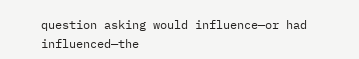question asking would influence—or had influenced—the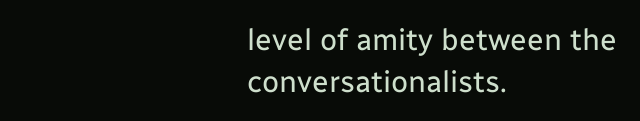level of amity between the conversationalists.